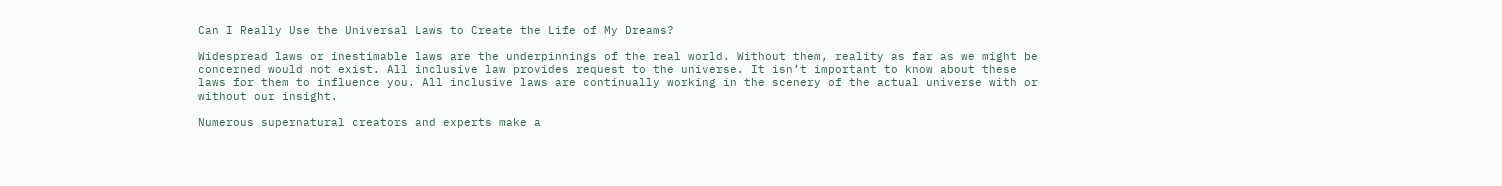Can I Really Use the Universal Laws to Create the Life of My Dreams?

Widespread laws or inestimable laws are the underpinnings of the real world. Without them, reality as far as we might be concerned would not exist. All inclusive law provides request to the universe. It isn’t important to know about these laws for them to influence you. All inclusive laws are continually working in the scenery of the actual universe with or without our insight.

Numerous supernatural creators and experts make a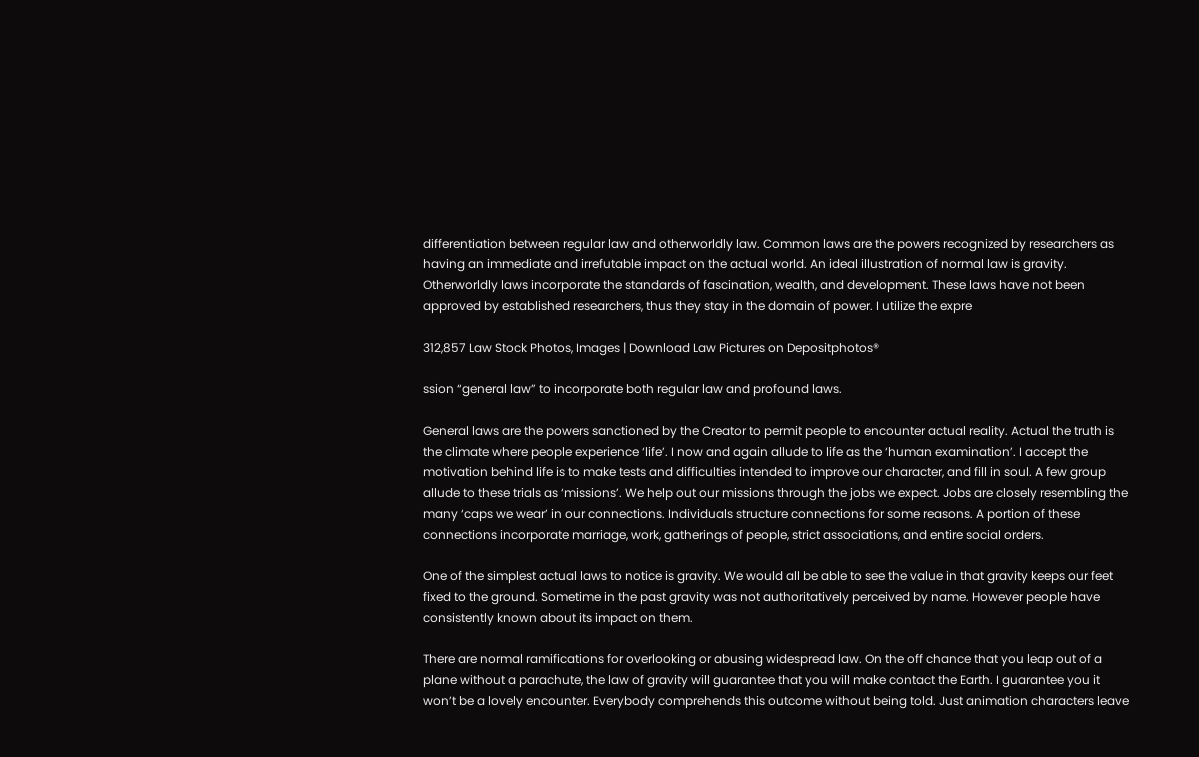differentiation between regular law and otherworldly law. Common laws are the powers recognized by researchers as having an immediate and irrefutable impact on the actual world. An ideal illustration of normal law is gravity. Otherworldly laws incorporate the standards of fascination, wealth, and development. These laws have not been approved by established researchers, thus they stay in the domain of power. I utilize the expre

312,857 Law Stock Photos, Images | Download Law Pictures on Depositphotos®

ssion “general law” to incorporate both regular law and profound laws.

General laws are the powers sanctioned by the Creator to permit people to encounter actual reality. Actual the truth is the climate where people experience ‘life’. I now and again allude to life as the ‘human examination’. I accept the motivation behind life is to make tests and difficulties intended to improve our character, and fill in soul. A few group allude to these trials as ‘missions’. We help out our missions through the jobs we expect. Jobs are closely resembling the many ‘caps we wear’ in our connections. Individuals structure connections for some reasons. A portion of these connections incorporate marriage, work, gatherings of people, strict associations, and entire social orders.

One of the simplest actual laws to notice is gravity. We would all be able to see the value in that gravity keeps our feet fixed to the ground. Sometime in the past gravity was not authoritatively perceived by name. However people have consistently known about its impact on them.

There are normal ramifications for overlooking or abusing widespread law. On the off chance that you leap out of a plane without a parachute, the law of gravity will guarantee that you will make contact the Earth. I guarantee you it won’t be a lovely encounter. Everybody comprehends this outcome without being told. Just animation characters leave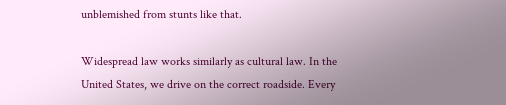unblemished from stunts like that.

Widespread law works similarly as cultural law. In the United States, we drive on the correct roadside. Every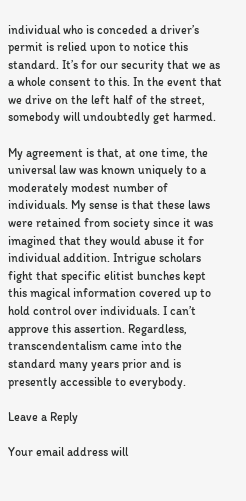individual who is conceded a driver’s permit is relied upon to notice this standard. It’s for our security that we as a whole consent to this. In the event that we drive on the left half of the street, somebody will undoubtedly get harmed.

My agreement is that, at one time, the universal law was known uniquely to a moderately modest number of individuals. My sense is that these laws were retained from society since it was imagined that they would abuse it for individual addition. Intrigue scholars fight that specific elitist bunches kept this magical information covered up to hold control over individuals. I can’t approve this assertion. Regardless, transcendentalism came into the standard many years prior and is presently accessible to everybody.

Leave a Reply

Your email address will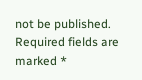not be published. Required fields are marked *